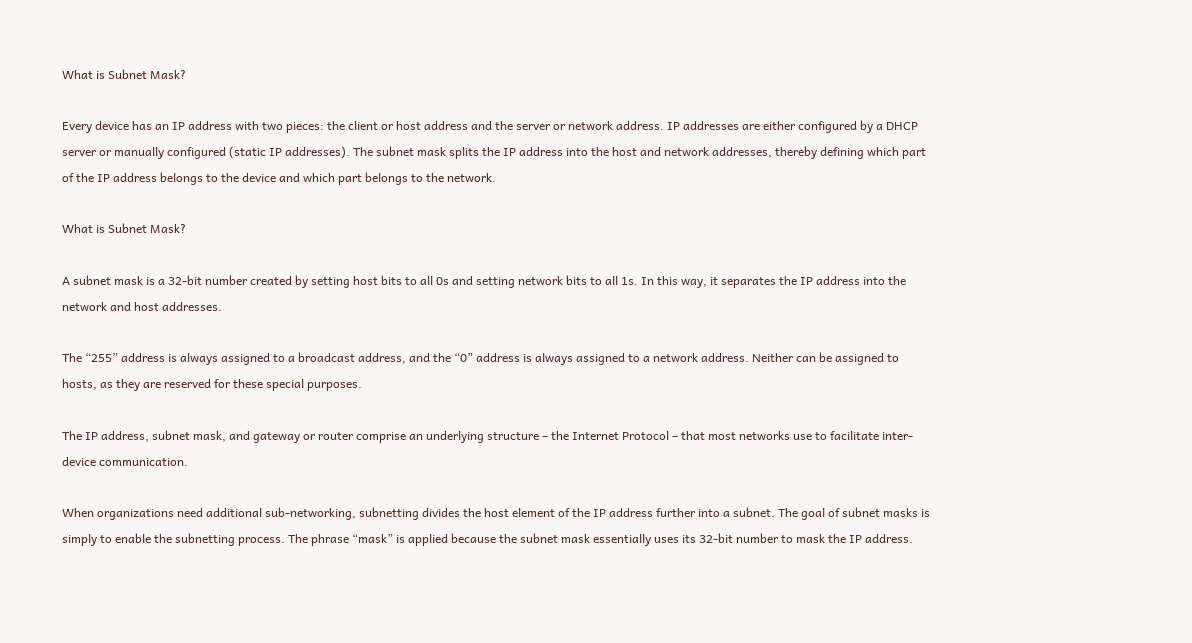What is Subnet Mask?

Every device has an IP address with two pieces: the client or host address and the server or network address. IP addresses are either configured by a DHCP server or manually configured (static IP addresses). The subnet mask splits the IP address into the host and network addresses, thereby defining which part of the IP address belongs to the device and which part belongs to the network.

What is Subnet Mask?

A subnet mask is a 32-bit number created by setting host bits to all 0s and setting network bits to all 1s. In this way, it separates the IP address into the network and host addresses.

The “255” address is always assigned to a broadcast address, and the “0” address is always assigned to a network address. Neither can be assigned to hosts, as they are reserved for these special purposes.

The IP address, subnet mask, and gateway or router comprise an underlying structure – the Internet Protocol – that most networks use to facilitate inter-device communication.

When organizations need additional sub-networking, subnetting divides the host element of the IP address further into a subnet. The goal of subnet masks is simply to enable the subnetting process. The phrase “mask” is applied because the subnet mask essentially uses its 32-bit number to mask the IP address.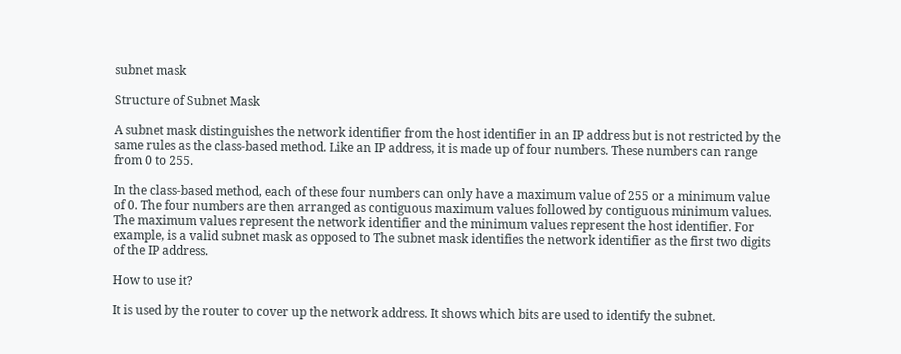subnet mask

Structure of Subnet Mask

A subnet mask distinguishes the network identifier from the host identifier in an IP address but is not restricted by the same rules as the class-based method. Like an IP address, it is made up of four numbers. These numbers can range from 0 to 255.

In the class-based method, each of these four numbers can only have a maximum value of 255 or a minimum value of 0. The four numbers are then arranged as contiguous maximum values followed by contiguous minimum values. The maximum values represent the network identifier and the minimum values represent the host identifier. For example, is a valid subnet mask as opposed to The subnet mask identifies the network identifier as the first two digits of the IP address.

How to use it?

It is used by the router to cover up the network address. It shows which bits are used to identify the subnet.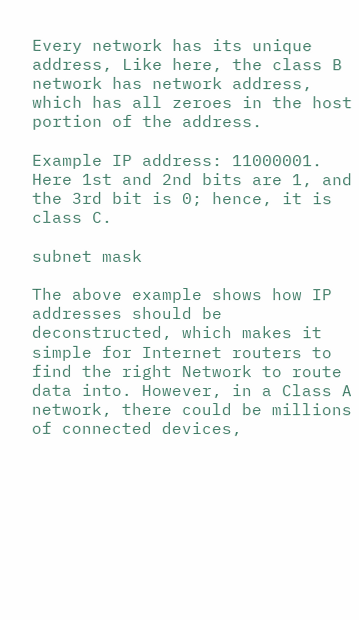Every network has its unique address, Like here, the class B network has network address, which has all zeroes in the host portion of the address.

Example IP address: 11000001. Here 1st and 2nd bits are 1, and the 3rd bit is 0; hence, it is class C.

subnet mask

The above example shows how IP addresses should be deconstructed, which makes it simple for Internet routers to find the right Network to route data into. However, in a Class A network, there could be millions of connected devices,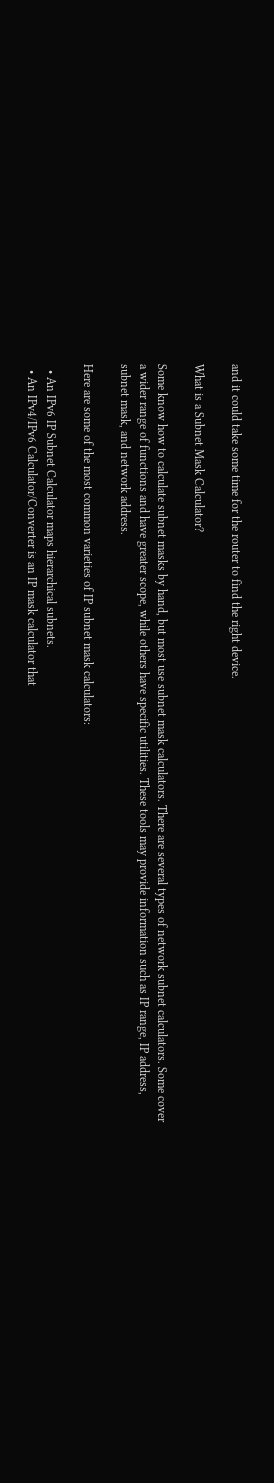and it could take some time for the router to find the right device.

What is a Subnet Mask Calculator?

Some know how to calculate subnet masks by hand, but most use subnet mask calculators. There are several types of network subnet calculators. Some cover a wider range of functions and have greater scope, while others have specific utilities. These tools may provide information such as IP range, IP address, subnet mask, and network address.

Here are some of the most common varieties of IP subnet mask calculators:

  • An IPv6 IP Subnet Calculator maps hierarchical subnets.
  • An IPv4/IPv6 Calculator/Converter is an IP mask calculator that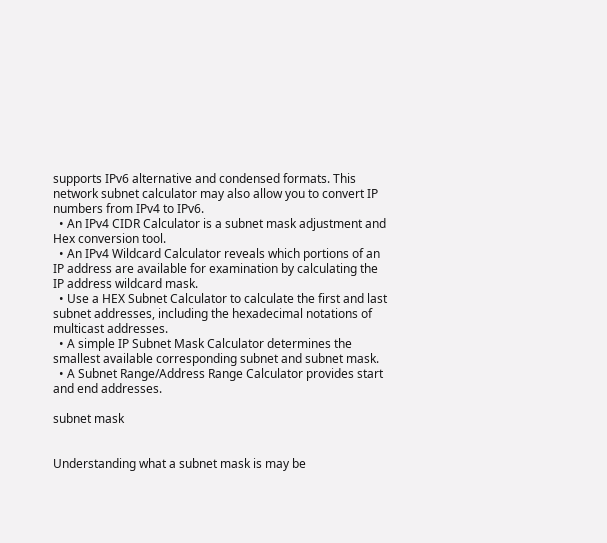supports IPv6 alternative and condensed formats. This network subnet calculator may also allow you to convert IP numbers from IPv4 to IPv6.
  • An IPv4 CIDR Calculator is a subnet mask adjustment and Hex conversion tool.
  • An IPv4 Wildcard Calculator reveals which portions of an IP address are available for examination by calculating the IP address wildcard mask.
  • Use a HEX Subnet Calculator to calculate the first and last subnet addresses, including the hexadecimal notations of multicast addresses.
  • A simple IP Subnet Mask Calculator determines the smallest available corresponding subnet and subnet mask.
  • A Subnet Range/Address Range Calculator provides start and end addresses.

subnet mask


Understanding what a subnet mask is may be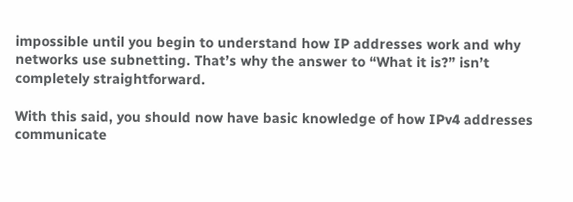impossible until you begin to understand how IP addresses work and why networks use subnetting. That’s why the answer to “What it is?” isn’t completely straightforward.

With this said, you should now have basic knowledge of how IPv4 addresses communicate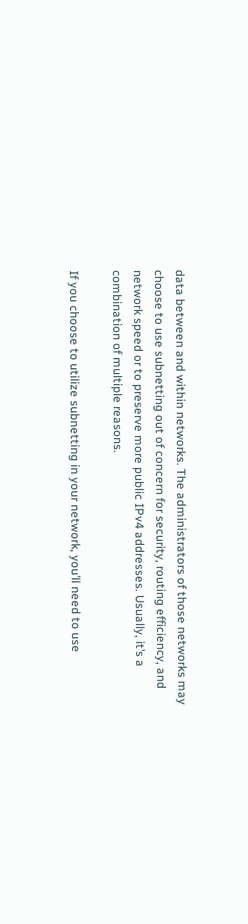data between and within networks. The administrators of those networks may choose to use subnetting out of concern for security, routing efficiency, and network speed or to preserve more public IPv4 addresses. Usually, it’s a combination of multiple reasons.

If you choose to utilize subnetting in your network, you’ll need to use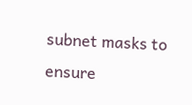subnet masks to ensure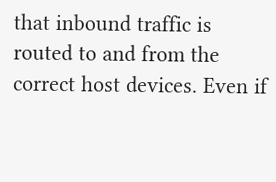that inbound traffic is routed to and from the correct host devices. Even if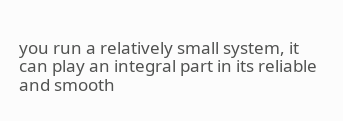you run a relatively small system, it can play an integral part in its reliable and smooth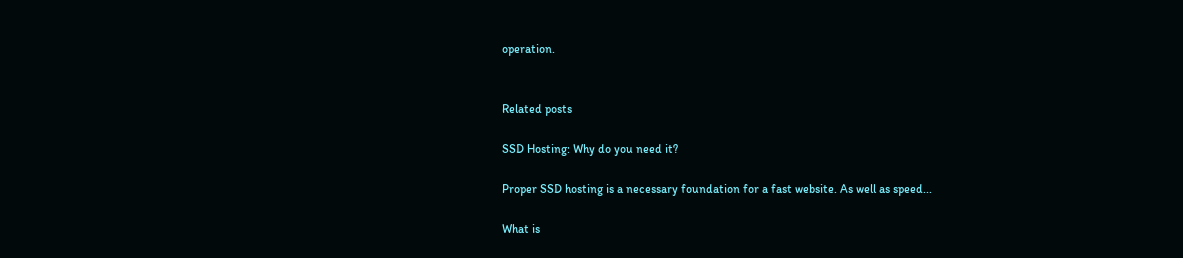operation.


Related posts

SSD Hosting: Why do you need it?

Proper SSD hosting is a necessary foundation for a fast website. As well as speed...

What is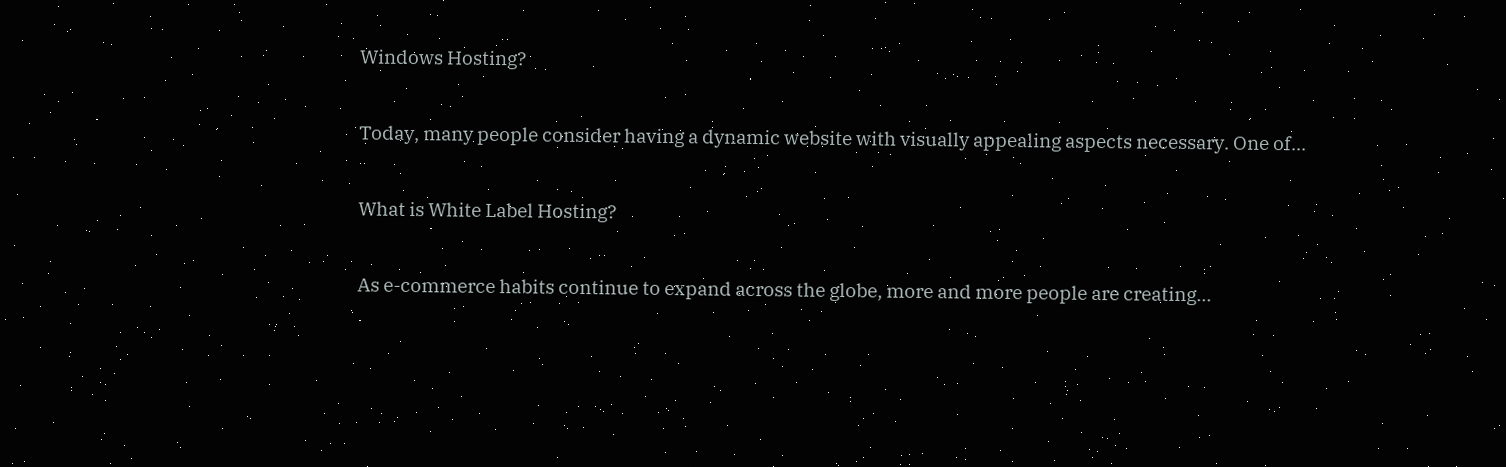Windows Hosting?

Today, many people consider having a dynamic website with visually appealing aspects necessary. One of...

What is White Label Hosting?

As e-commerce habits continue to expand across the globe, more and more people are creating...